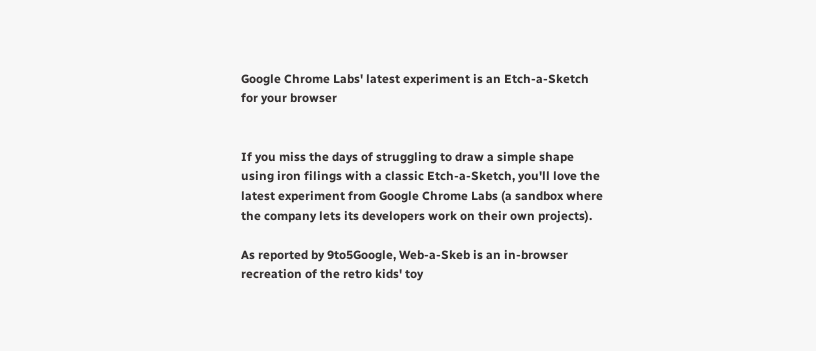Google Chrome Labs' latest experiment is an Etch-a-Sketch for your browser


If you miss the days of struggling to draw a simple shape using iron filings with a classic Etch-a-Sketch, you'll love the latest experiment from Google Chrome Labs (a sandbox where the company lets its developers work on their own projects).

As reported by 9to5Google, Web-a-Skeb is an in-browser recreation of the retro kids' toy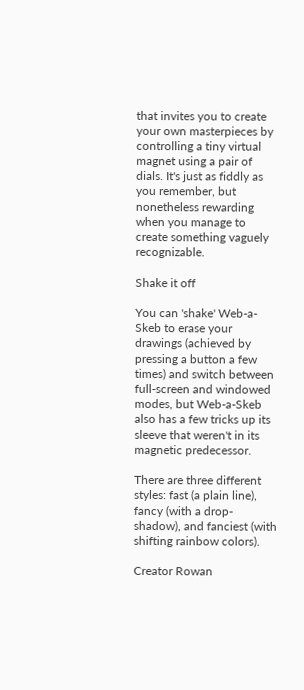that invites you to create your own masterpieces by controlling a tiny virtual magnet using a pair of dials. It's just as fiddly as you remember, but nonetheless rewarding when you manage to create something vaguely recognizable.

Shake it off

You can 'shake' Web-a-Skeb to erase your drawings (achieved by pressing a button a few times) and switch between full-screen and windowed modes, but Web-a-Skeb also has a few tricks up its sleeve that weren't in its magnetic predecessor.

There are three different styles: fast (a plain line), fancy (with a drop-shadow), and fanciest (with shifting rainbow colors).

Creator Rowan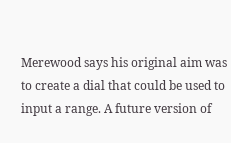Merewood says his original aim was to create a dial that could be used to input a range. A future version of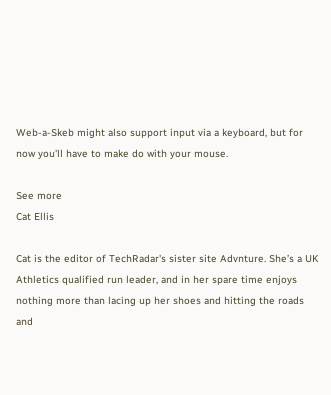Web-a-Skeb might also support input via a keyboard, but for now you'll have to make do with your mouse.

See more
Cat Ellis

Cat is the editor of TechRadar's sister site Advnture. She’s a UK Athletics qualified run leader, and in her spare time enjoys nothing more than lacing up her shoes and hitting the roads and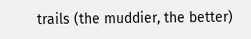trails (the muddier, the better)